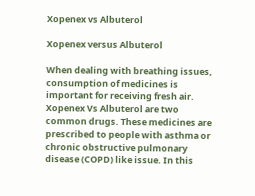Xopenex vs Albuterol

Xopenex versus Albuterol

When dealing with breathing issues, consumption of medicines is important for receiving fresh air. Xopenex Vs Albuterol are two common drugs. These medicines are prescribed to people with asthma or chronic obstructive pulmonary disease (COPD) like issue. In this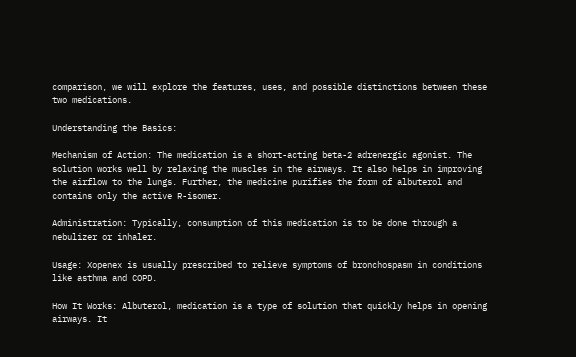comparison, we will explore the features, uses, and possible distinctions between these two medications.

Understanding the Basics:

Mechanism of Action: The medication is a short-acting beta-2 adrenergic agonist. The solution works well by relaxing the muscles in the airways. It also helps in improving the airflow to the lungs. Further, the medicine purifies the form of albuterol and contains only the active R-isomer.

Administration: Typically, consumption of this medication is to be done through a nebulizer or inhaler.

Usage: Xopenex is usually prescribed to relieve symptoms of bronchospasm in conditions like asthma and COPD.

How It Works: Albuterol, medication is a type of solution that quickly helps in opening airways. It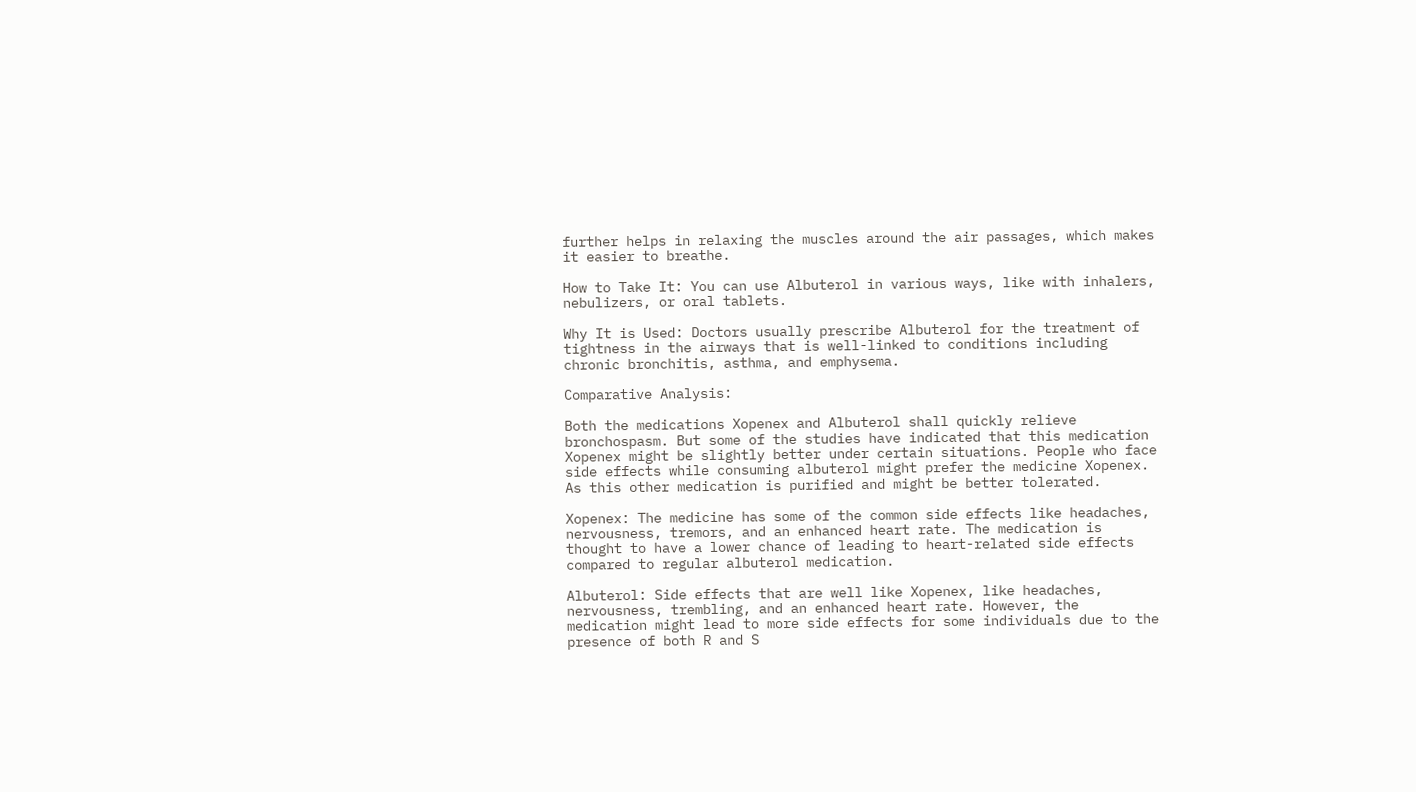further helps in relaxing the muscles around the air passages, which makes it easier to breathe.

How to Take It: You can use Albuterol in various ways, like with inhalers, nebulizers, or oral tablets.

Why It is Used: Doctors usually prescribe Albuterol for the treatment of tightness in the airways that is well-linked to conditions including chronic bronchitis, asthma, and emphysema.

Comparative Analysis:

Both the medications Xopenex and Albuterol shall quickly relieve bronchospasm. But some of the studies have indicated that this medication Xopenex might be slightly better under certain situations. People who face side effects while consuming albuterol might prefer the medicine Xopenex. As this other medication is purified and might be better tolerated.

Xopenex: The medicine has some of the common side effects like headaches, nervousness, tremors, and an enhanced heart rate. The medication is thought to have a lower chance of leading to heart-related side effects compared to regular albuterol medication.

Albuterol: Side effects that are well like Xopenex, like headaches, nervousness, trembling, and an enhanced heart rate. However, the medication might lead to more side effects for some individuals due to the presence of both R and S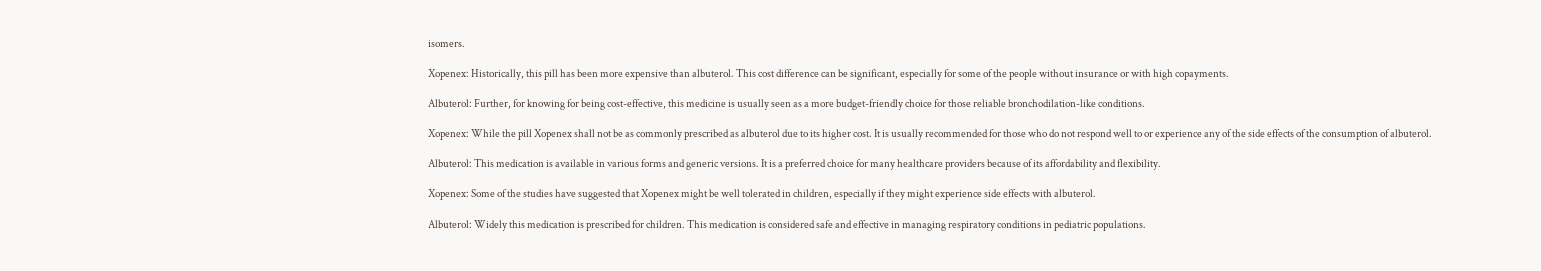isomers.

Xopenex: Historically, this pill has been more expensive than albuterol. This cost difference can be significant, especially for some of the people without insurance or with high copayments.

Albuterol: Further, for knowing for being cost-effective, this medicine is usually seen as a more budget-friendly choice for those reliable bronchodilation-like conditions.

Xopenex: While the pill Xopenex shall not be as commonly prescribed as albuterol due to its higher cost. It is usually recommended for those who do not respond well to or experience any of the side effects of the consumption of albuterol.

Albuterol: This medication is available in various forms and generic versions. It is a preferred choice for many healthcare providers because of its affordability and flexibility.

Xopenex: Some of the studies have suggested that Xopenex might be well tolerated in children, especially if they might experience side effects with albuterol.

Albuterol: Widely this medication is prescribed for children. This medication is considered safe and effective in managing respiratory conditions in pediatric populations.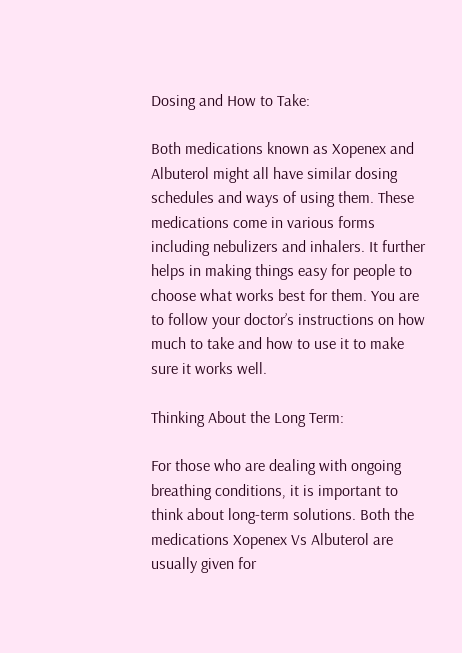Dosing and How to Take:

Both medications known as Xopenex and Albuterol might all have similar dosing schedules and ways of using them. These medications come in various forms including nebulizers and inhalers. It further helps in making things easy for people to choose what works best for them. You are to follow your doctor’s instructions on how much to take and how to use it to make sure it works well.

Thinking About the Long Term:

For those who are dealing with ongoing breathing conditions, it is important to think about long-term solutions. Both the medications Xopenex Vs Albuterol are usually given for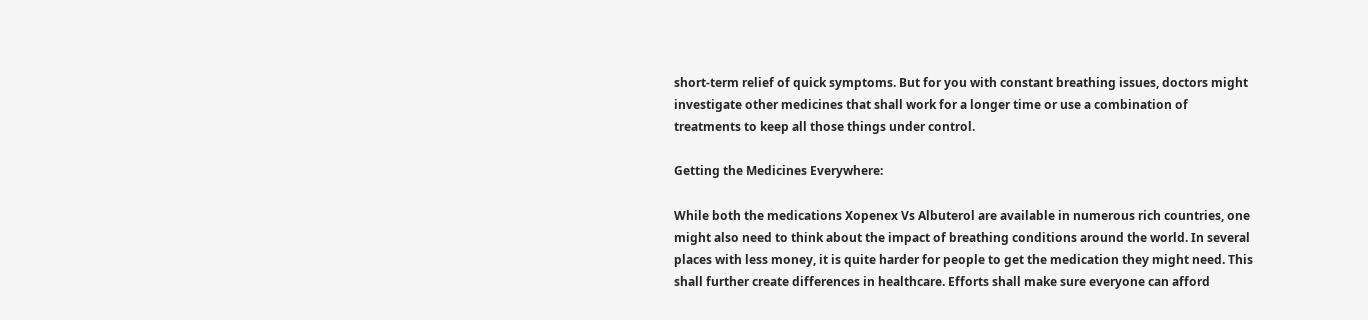short-term relief of quick symptoms. But for you with constant breathing issues, doctors might investigate other medicines that shall work for a longer time or use a combination of treatments to keep all those things under control.

Getting the Medicines Everywhere:

While both the medications Xopenex Vs Albuterol are available in numerous rich countries, one might also need to think about the impact of breathing conditions around the world. In several places with less money, it is quite harder for people to get the medication they might need. This shall further create differences in healthcare. Efforts shall make sure everyone can afford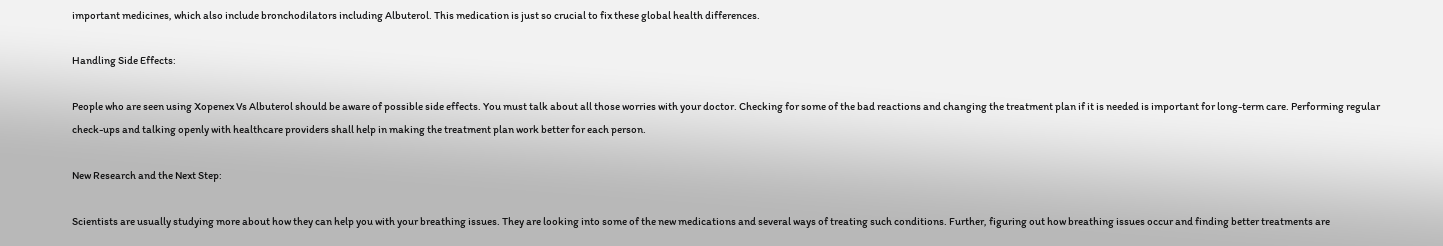important medicines, which also include bronchodilators including Albuterol. This medication is just so crucial to fix these global health differences.

Handling Side Effects:

People who are seen using Xopenex Vs Albuterol should be aware of possible side effects. You must talk about all those worries with your doctor. Checking for some of the bad reactions and changing the treatment plan if it is needed is important for long-term care. Performing regular check-ups and talking openly with healthcare providers shall help in making the treatment plan work better for each person.

New Research and the Next Step:

Scientists are usually studying more about how they can help you with your breathing issues. They are looking into some of the new medications and several ways of treating such conditions. Further, figuring out how breathing issues occur and finding better treatments are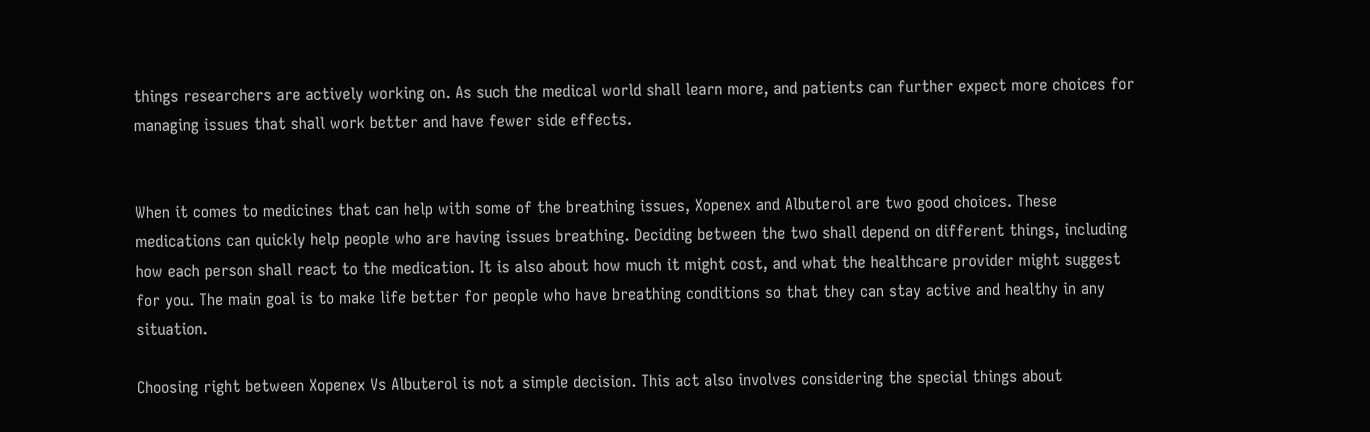things researchers are actively working on. As such the medical world shall learn more, and patients can further expect more choices for managing issues that shall work better and have fewer side effects.


When it comes to medicines that can help with some of the breathing issues, Xopenex and Albuterol are two good choices. These medications can quickly help people who are having issues breathing. Deciding between the two shall depend on different things, including how each person shall react to the medication. It is also about how much it might cost, and what the healthcare provider might suggest for you. The main goal is to make life better for people who have breathing conditions so that they can stay active and healthy in any situation.

Choosing right between Xopenex Vs Albuterol is not a simple decision. This act also involves considering the special things about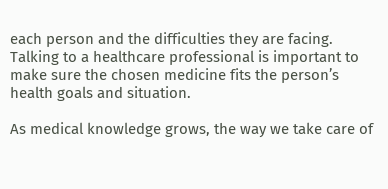each person and the difficulties they are facing. Talking to a healthcare professional is important to make sure the chosen medicine fits the person’s health goals and situation.

As medical knowledge grows, the way we take care of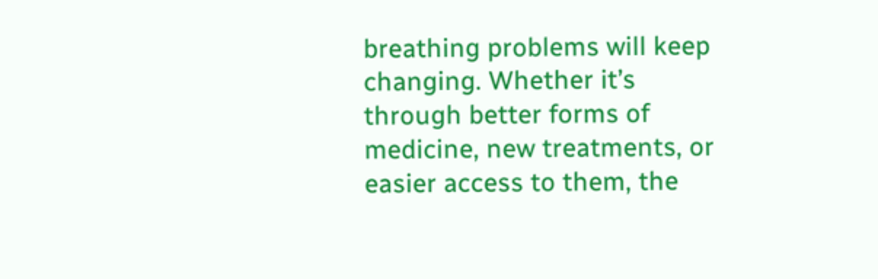breathing problems will keep changing. Whether it’s through better forms of medicine, new treatments, or easier access to them, the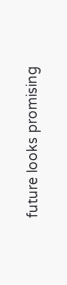future looks promising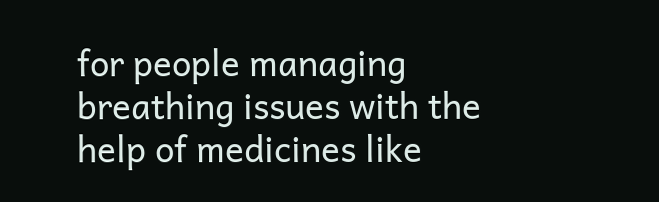for people managing breathing issues with the help of medicines like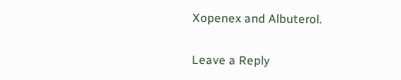Xopenex and Albuterol.

Leave a Reply